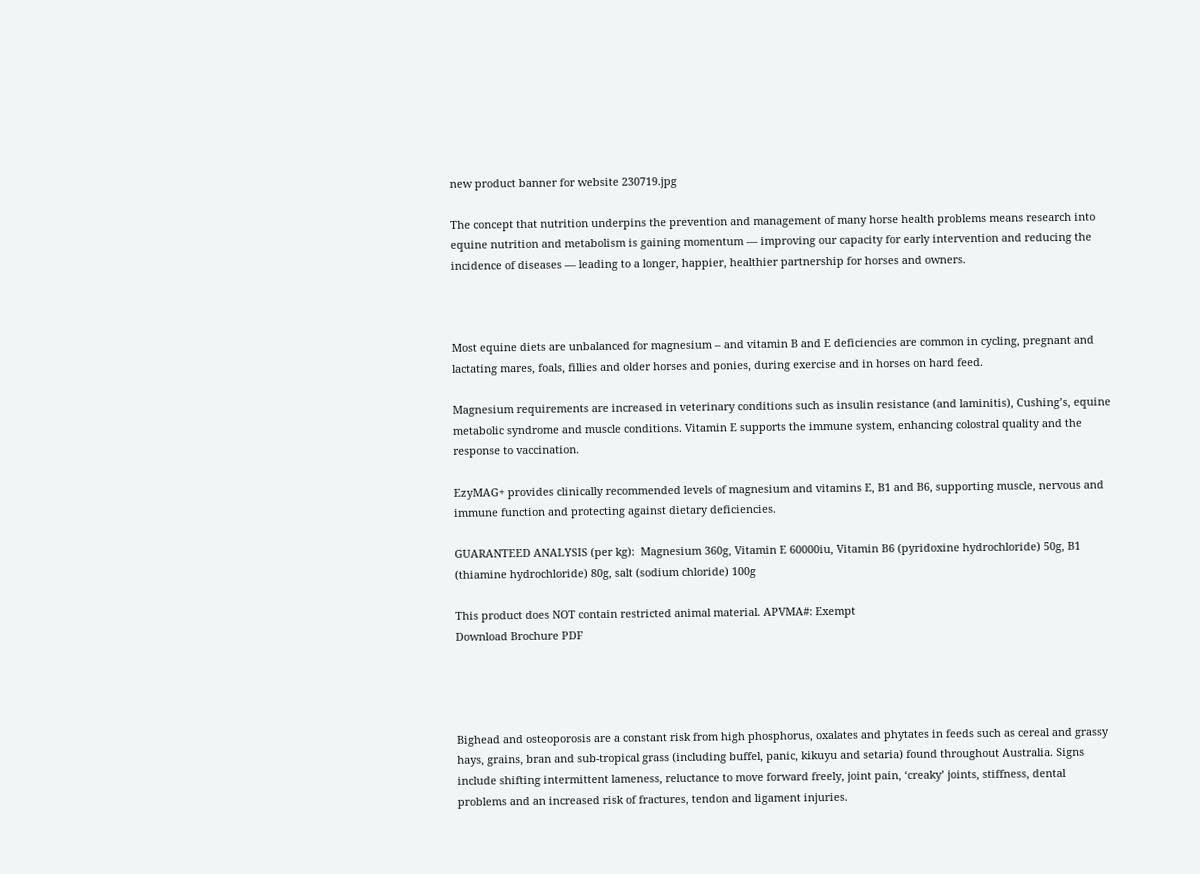new product banner for website 230719.jpg

The concept that nutrition underpins the prevention and management of many horse health problems means research into equine nutrition and metabolism is gaining momentum — improving our capacity for early intervention and reducing the incidence of diseases — leading to a longer, happier, healthier partnership for horses and owners.



Most equine diets are unbalanced for magnesium – and vitamin B and E deficiencies are common in cycling, pregnant and lactating mares, foals, fillies and older horses and ponies, during exercise and in horses on hard feed.

Magnesium requirements are increased in veterinary conditions such as insulin resistance (and laminitis), Cushing’s, equine metabolic syndrome and muscle conditions. Vitamin E supports the immune system, enhancing colostral quality and the response to vaccination.

EzyMAG+ provides clinically recommended levels of magnesium and vitamins E, B1 and B6, supporting muscle, nervous and immune function and protecting against dietary deficiencies.

GUARANTEED ANALYSIS (per kg):  Magnesium 360g, Vitamin E 60000iu, Vitamin B6 (pyridoxine hydrochloride) 50g, B1 (thiamine hydrochloride) 80g, salt (sodium chloride) 100g

This product does NOT contain restricted animal material. APVMA#: Exempt
Download Brochure PDF




Bighead and osteoporosis are a constant risk from high phosphorus, oxalates and phytates in feeds such as cereal and grassy hays, grains, bran and sub-tropical grass (including buffel, panic, kikuyu and setaria) found throughout Australia. Signs include shifting intermittent lameness, reluctance to move forward freely, joint pain, ‘creaky’ joints, stiffness, dental problems and an increased risk of fractures, tendon and ligament injuries.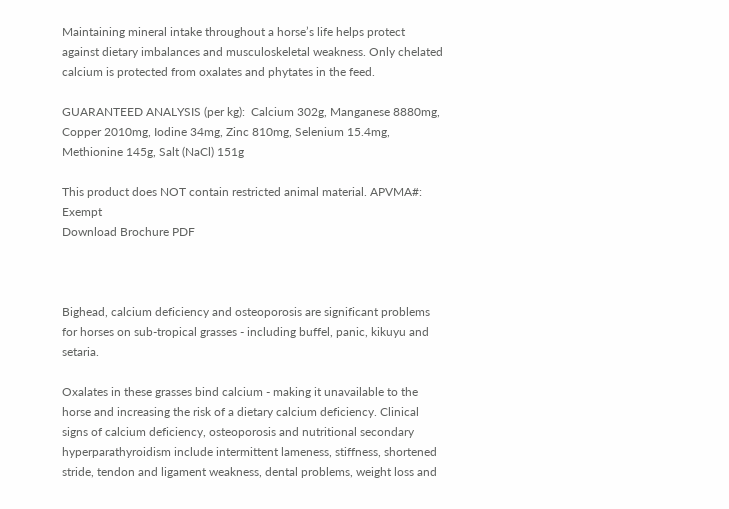Maintaining mineral intake throughout a horse’s life helps protect against dietary imbalances and musculoskeletal weakness. Only chelated calcium is protected from oxalates and phytates in the feed.

GUARANTEED ANALYSIS (per kg):  Calcium 302g, Manganese 8880mg, Copper 2010mg, Iodine 34mg, Zinc 810mg, Selenium 15.4mg, Methionine 145g, Salt (NaCl) 151g

This product does NOT contain restricted animal material. APVMA#: Exempt
Download Brochure PDF



Bighead, calcium deficiency and osteoporosis are significant problems for horses on sub-tropical grasses - including buffel, panic, kikuyu and setaria.

Oxalates in these grasses bind calcium - making it unavailable to the horse and increasing the risk of a dietary calcium deficiency. Clinical signs of calcium deficiency, osteoporosis and nutritional secondary hyperparathyroidism include intermittent lameness, stiffness, shortened stride, tendon and ligament weakness, dental problems, weight loss and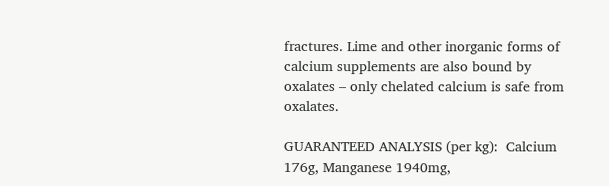fractures. Lime and other inorganic forms of calcium supplements are also bound by oxalates – only chelated calcium is safe from oxalates.

GUARANTEED ANALYSIS (per kg):  Calcium 176g, Manganese 1940mg,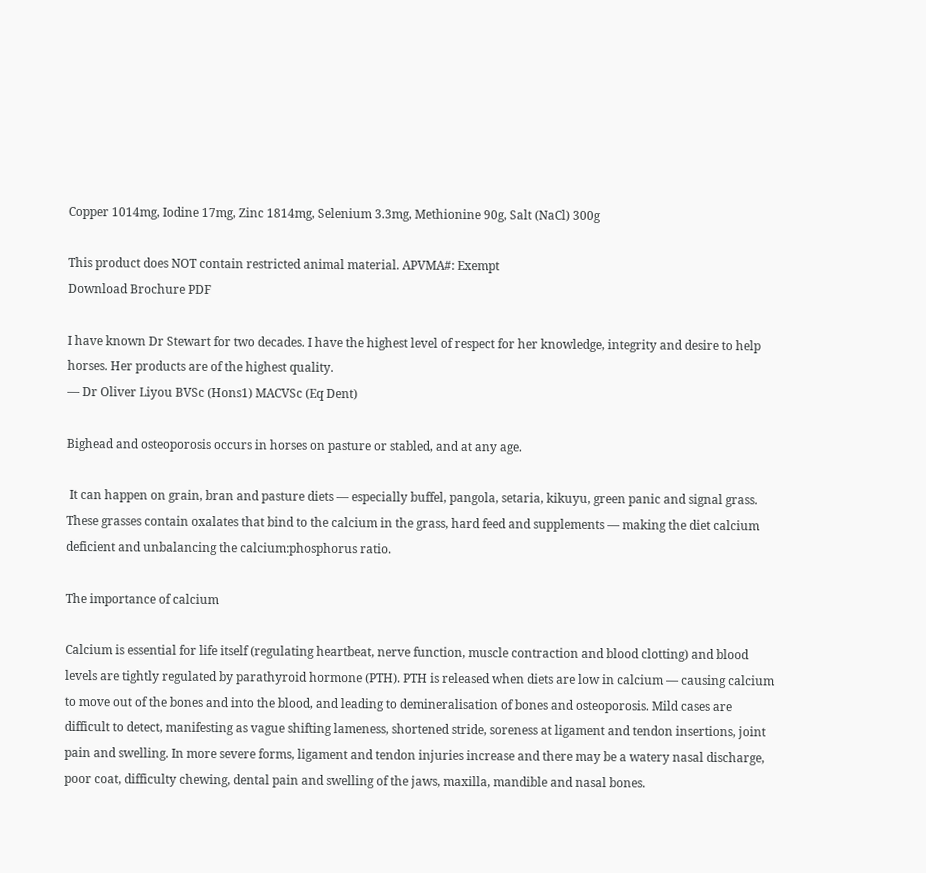Copper 1014mg, Iodine 17mg, Zinc 1814mg, Selenium 3.3mg, Methionine 90g, Salt (NaCl) 300g

This product does NOT contain restricted animal material. APVMA#: Exempt
Download Brochure PDF

I have known Dr Stewart for two decades. I have the highest level of respect for her knowledge, integrity and desire to help horses. Her products are of the highest quality.
— Dr Oliver Liyou BVSc (Hons1) MACVSc (Eq Dent)

Bighead and osteoporosis occurs in horses on pasture or stabled, and at any age.

 It can happen on grain, bran and pasture diets — especially buffel, pangola, setaria, kikuyu, green panic and signal grass. These grasses contain oxalates that bind to the calcium in the grass, hard feed and supplements — making the diet calcium deficient and unbalancing the calcium:phosphorus ratio.

The importance of calcium

Calcium is essential for life itself (regulating heartbeat, nerve function, muscle contraction and blood clotting) and blood levels are tightly regulated by parathyroid hormone (PTH). PTH is released when diets are low in calcium — causing calcium to move out of the bones and into the blood, and leading to demineralisation of bones and osteoporosis. Mild cases are difficult to detect, manifesting as vague shifting lameness, shortened stride, soreness at ligament and tendon insertions, joint pain and swelling. In more severe forms, ligament and tendon injuries increase and there may be a watery nasal discharge, poor coat, difficulty chewing, dental pain and swelling of the jaws, maxilla, mandible and nasal bones.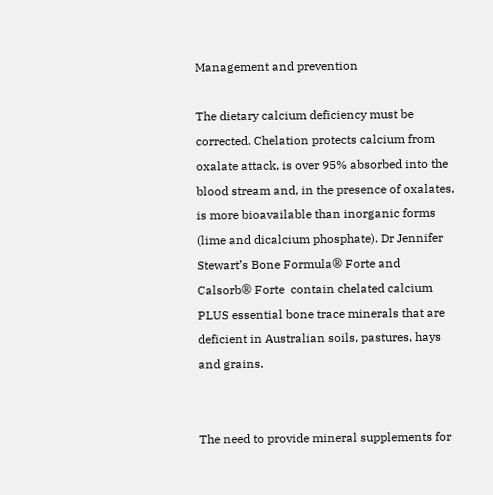Management and prevention

The dietary calcium deficiency must be corrected. Chelation protects calcium from oxalate attack, is over 95% absorbed into the blood stream and, in the presence of oxalates, is more bioavailable than inorganic forms (lime and dicalcium phosphate). Dr Jennifer Stewart’s Bone Formula® Forte and Calsorb® Forte  contain chelated calcium PLUS essential bone trace minerals that are deficient in Australian soils, pastures, hays and grains.


The need to provide mineral supplements for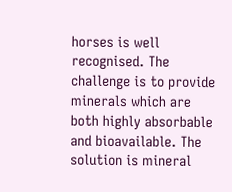horses is well recognised. The challenge is to provide minerals which are both highly absorbable and bioavailable. The solution is mineral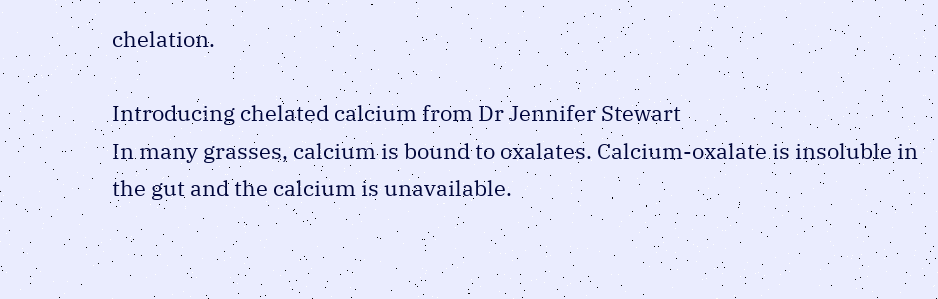chelation.

Introducing chelated calcium from Dr Jennifer Stewart
In many grasses, calcium is bound to oxalates. Calcium-oxalate is insoluble in the gut and the calcium is unavailable.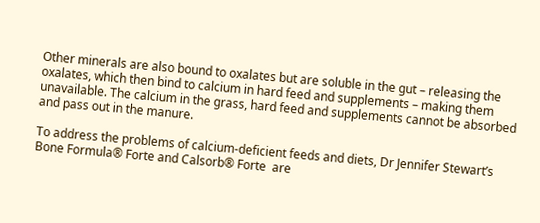Other minerals are also bound to oxalates but are soluble in the gut – releasing the oxalates, which then bind to calcium in hard feed and supplements – making them unavailable. The calcium in the grass, hard feed and supplements cannot be absorbed and pass out in the manure.

To address the problems of calcium-deficient feeds and diets, Dr Jennifer Stewart’s Bone Formula® Forte and Calsorb® Forte  are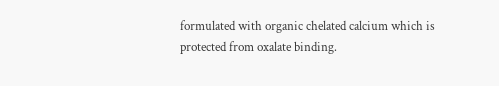formulated with organic chelated calcium which is protected from oxalate binding.